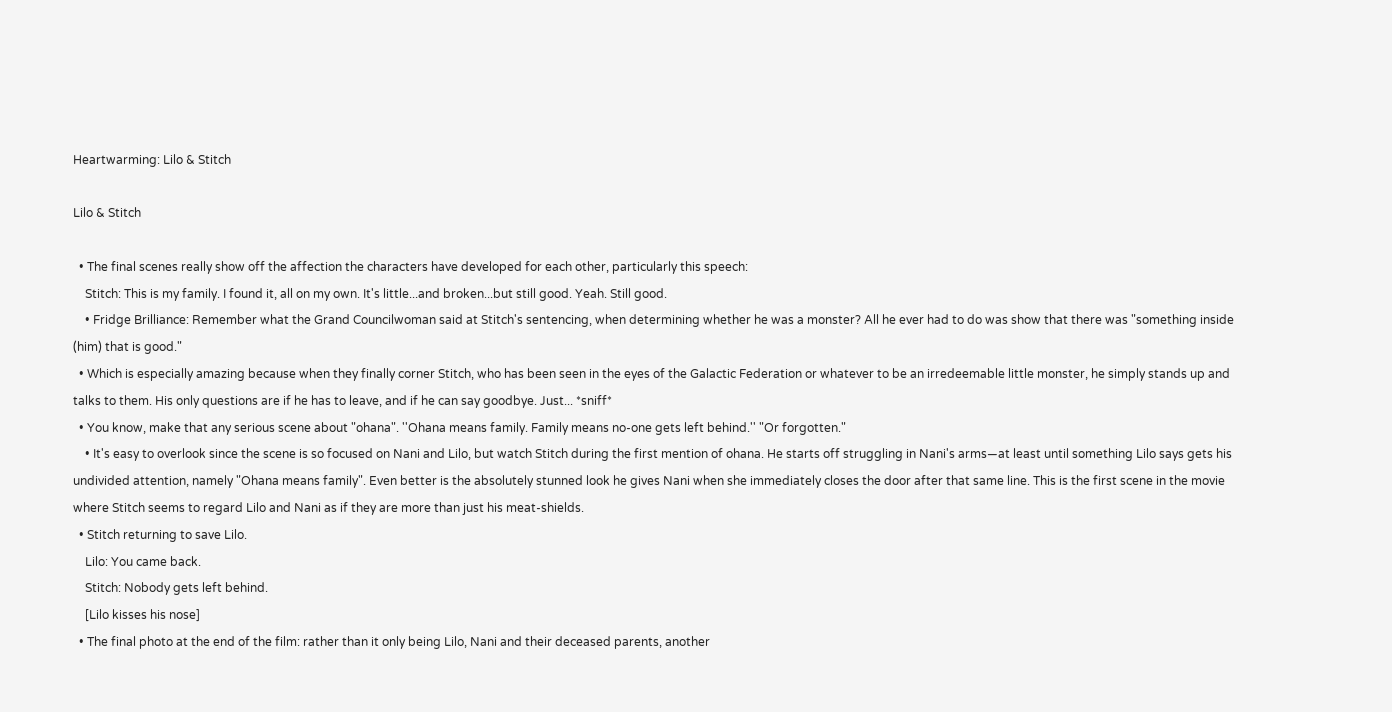Heartwarming: Lilo & Stitch

Lilo & Stitch

  • The final scenes really show off the affection the characters have developed for each other, particularly this speech:
    Stitch: This is my family. I found it, all on my own. It's little...and broken...but still good. Yeah. Still good.
    • Fridge Brilliance: Remember what the Grand Councilwoman said at Stitch's sentencing, when determining whether he was a monster? All he ever had to do was show that there was "something inside (him) that is good."
  • Which is especially amazing because when they finally corner Stitch, who has been seen in the eyes of the Galactic Federation or whatever to be an irredeemable little monster, he simply stands up and talks to them. His only questions are if he has to leave, and if he can say goodbye. Just... *sniff*
  • You know, make that any serious scene about "ohana". ''Ohana means family. Family means no-one gets left behind.'' "Or forgotten."
    • It's easy to overlook since the scene is so focused on Nani and Lilo, but watch Stitch during the first mention of ohana. He starts off struggling in Nani's arms—at least until something Lilo says gets his undivided attention, namely "Ohana means family". Even better is the absolutely stunned look he gives Nani when she immediately closes the door after that same line. This is the first scene in the movie where Stitch seems to regard Lilo and Nani as if they are more than just his meat-shields.
  • Stitch returning to save Lilo.
    Lilo: You came back.
    Stitch: Nobody gets left behind.
    [Lilo kisses his nose]
  • The final photo at the end of the film: rather than it only being Lilo, Nani and their deceased parents, another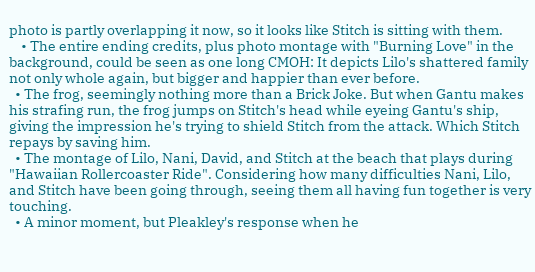photo is partly overlapping it now, so it looks like Stitch is sitting with them.
    • The entire ending credits, plus photo montage with "Burning Love" in the background, could be seen as one long CMOH: It depicts Lilo's shattered family not only whole again, but bigger and happier than ever before.
  • The frog, seemingly nothing more than a Brick Joke. But when Gantu makes his strafing run, the frog jumps on Stitch's head while eyeing Gantu's ship, giving the impression he's trying to shield Stitch from the attack. Which Stitch repays by saving him.
  • The montage of Lilo, Nani, David, and Stitch at the beach that plays during "Hawaiian Rollercoaster Ride". Considering how many difficulties Nani, Lilo, and Stitch have been going through, seeing them all having fun together is very touching.
  • A minor moment, but Pleakley's response when he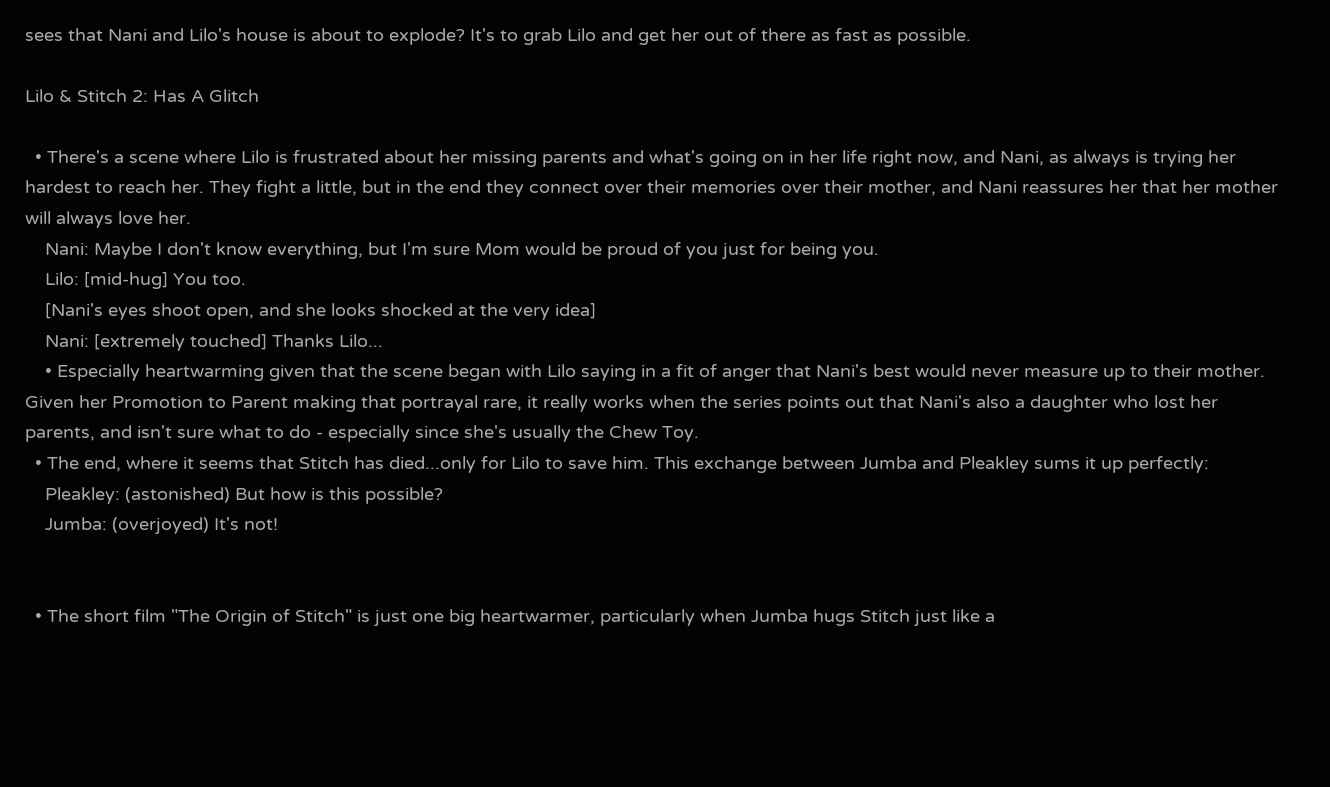sees that Nani and Lilo's house is about to explode? It's to grab Lilo and get her out of there as fast as possible.

Lilo & Stitch 2: Has A Glitch

  • There's a scene where Lilo is frustrated about her missing parents and what's going on in her life right now, and Nani, as always is trying her hardest to reach her. They fight a little, but in the end they connect over their memories over their mother, and Nani reassures her that her mother will always love her.
    Nani: Maybe I don't know everything, but I'm sure Mom would be proud of you just for being you.
    Lilo: [mid-hug] You too.
    [Nani's eyes shoot open, and she looks shocked at the very idea]
    Nani: [extremely touched] Thanks Lilo...
    • Especially heartwarming given that the scene began with Lilo saying in a fit of anger that Nani's best would never measure up to their mother. Given her Promotion to Parent making that portrayal rare, it really works when the series points out that Nani's also a daughter who lost her parents, and isn't sure what to do - especially since she's usually the Chew Toy.
  • The end, where it seems that Stitch has died...only for Lilo to save him. This exchange between Jumba and Pleakley sums it up perfectly:
    Pleakley: (astonished) But how is this possible?
    Jumba: (overjoyed) It's not!


  • The short film "The Origin of Stitch" is just one big heartwarmer, particularly when Jumba hugs Stitch just like a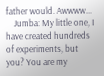father would. Awwww...
    Jumba: My little one, I have created hundreds of experiments, but you? You are my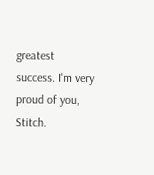greatest success. I'm very proud of you, Stitch.